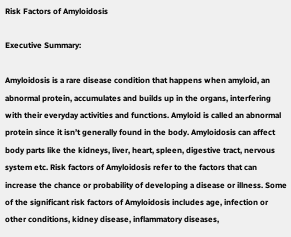Risk Factors of Amyloidosis

Executive Summary:

Amyloidosis is a rare disease condition that happens when amyloid, an abnormal protein, accumulates and builds up in the organs, interfering with their everyday activities and functions. Amyloid is called an abnormal protein since it isn’t generally found in the body. Amyloidosis can affect body parts like the kidneys, liver, heart, spleen, digestive tract, nervous system etc. Risk factors of Amyloidosis refer to the factors that can increase the chance or probability of developing a disease or illness. Some of the significant risk factors of Amyloidosis includes age, infection or other conditions, kidney disease, inflammatory diseases,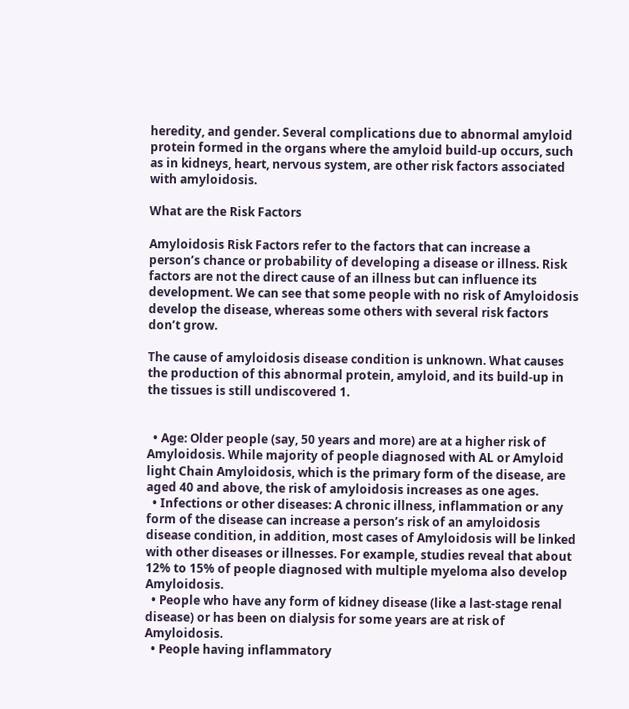heredity, and gender. Several complications due to abnormal amyloid protein formed in the organs where the amyloid build-up occurs, such as in kidneys, heart, nervous system, are other risk factors associated with amyloidosis.

What are the Risk Factors

Amyloidosis Risk Factors refer to the factors that can increase a person’s chance or probability of developing a disease or illness. Risk factors are not the direct cause of an illness but can influence its development. We can see that some people with no risk of Amyloidosis develop the disease, whereas some others with several risk factors don’t grow.

The cause of amyloidosis disease condition is unknown. What causes the production of this abnormal protein, amyloid, and its build-up in the tissues is still undiscovered 1.


  • Age: Older people (say, 50 years and more) are at a higher risk of Amyloidosis. While majority of people diagnosed with AL or Amyloid light Chain Amyloidosis, which is the primary form of the disease, are aged 40 and above, the risk of amyloidosis increases as one ages.
  • Infections or other diseases: A chronic illness, inflammation or any form of the disease can increase a person’s risk of an amyloidosis disease condition, in addition, most cases of Amyloidosis will be linked with other diseases or illnesses. For example, studies reveal that about 12% to 15% of people diagnosed with multiple myeloma also develop Amyloidosis.
  • People who have any form of kidney disease (like a last-stage renal disease) or has been on dialysis for some years are at risk of Amyloidosis.
  • People having inflammatory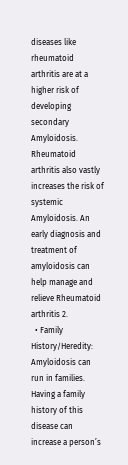diseases like rheumatoid arthritis are at a higher risk of developing secondary Amyloidosis. Rheumatoid arthritis also vastly increases the risk of systemic Amyloidosis. An early diagnosis and treatment of amyloidosis can help manage and relieve Rheumatoid arthritis 2.
  • Family History/Heredity: Amyloidosis can run in families. Having a family history of this disease can increase a person’s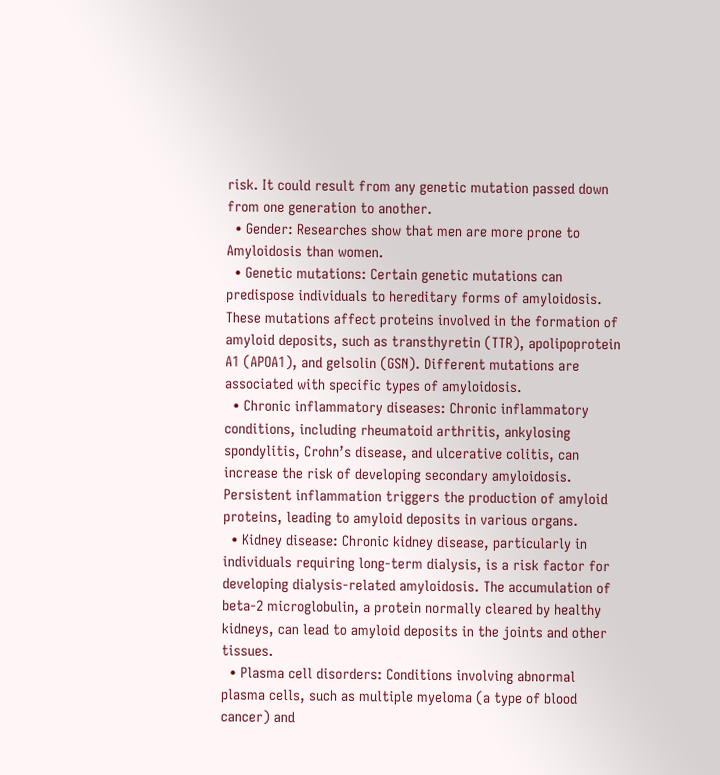risk. It could result from any genetic mutation passed down from one generation to another.
  • Gender: Researches show that men are more prone to Amyloidosis than women.
  • Genetic mutations: Certain genetic mutations can predispose individuals to hereditary forms of amyloidosis. These mutations affect proteins involved in the formation of amyloid deposits, such as transthyretin (TTR), apolipoprotein A1 (APOA1), and gelsolin (GSN). Different mutations are associated with specific types of amyloidosis.
  • Chronic inflammatory diseases: Chronic inflammatory conditions, including rheumatoid arthritis, ankylosing spondylitis, Crohn’s disease, and ulcerative colitis, can increase the risk of developing secondary amyloidosis. Persistent inflammation triggers the production of amyloid proteins, leading to amyloid deposits in various organs.
  • Kidney disease: Chronic kidney disease, particularly in individuals requiring long-term dialysis, is a risk factor for developing dialysis-related amyloidosis. The accumulation of beta-2 microglobulin, a protein normally cleared by healthy kidneys, can lead to amyloid deposits in the joints and other tissues.
  • Plasma cell disorders: Conditions involving abnormal plasma cells, such as multiple myeloma (a type of blood cancer) and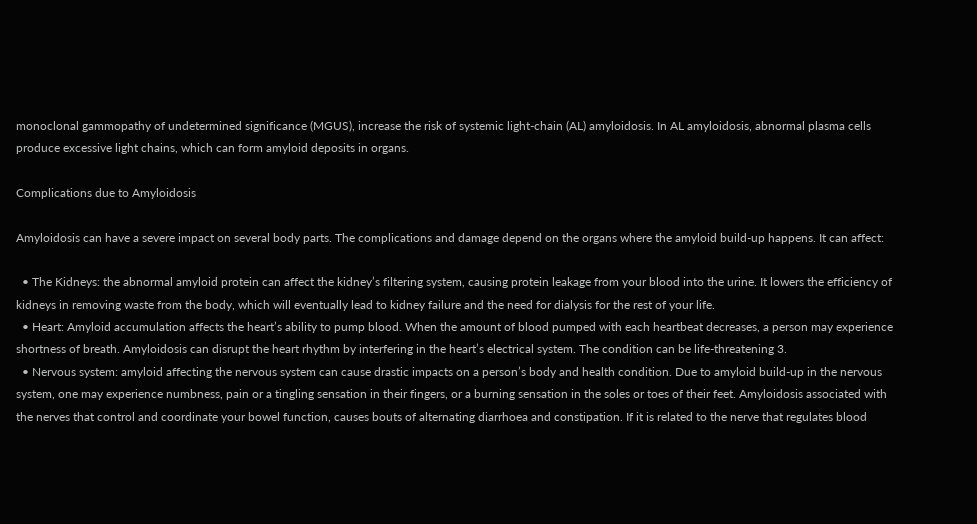monoclonal gammopathy of undetermined significance (MGUS), increase the risk of systemic light-chain (AL) amyloidosis. In AL amyloidosis, abnormal plasma cells produce excessive light chains, which can form amyloid deposits in organs.

Complications due to Amyloidosis

Amyloidosis can have a severe impact on several body parts. The complications and damage depend on the organs where the amyloid build-up happens. It can affect:

  • The Kidneys: the abnormal amyloid protein can affect the kidney’s filtering system, causing protein leakage from your blood into the urine. It lowers the efficiency of kidneys in removing waste from the body, which will eventually lead to kidney failure and the need for dialysis for the rest of your life.
  • Heart: Amyloid accumulation affects the heart’s ability to pump blood. When the amount of blood pumped with each heartbeat decreases, a person may experience shortness of breath. Amyloidosis can disrupt the heart rhythm by interfering in the heart’s electrical system. The condition can be life-threatening 3.
  • Nervous system: amyloid affecting the nervous system can cause drastic impacts on a person’s body and health condition. Due to amyloid build-up in the nervous system, one may experience numbness, pain or a tingling sensation in their fingers, or a burning sensation in the soles or toes of their feet. Amyloidosis associated with the nerves that control and coordinate your bowel function, causes bouts of alternating diarrhoea and constipation. If it is related to the nerve that regulates blood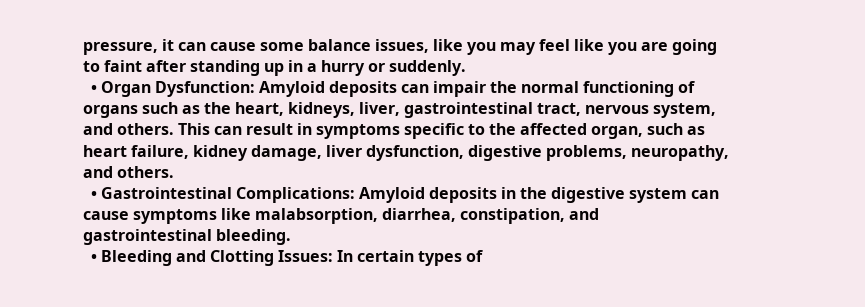pressure, it can cause some balance issues, like you may feel like you are going to faint after standing up in a hurry or suddenly.
  • Organ Dysfunction: Amyloid deposits can impair the normal functioning of organs such as the heart, kidneys, liver, gastrointestinal tract, nervous system, and others. This can result in symptoms specific to the affected organ, such as heart failure, kidney damage, liver dysfunction, digestive problems, neuropathy, and others.
  • Gastrointestinal Complications: Amyloid deposits in the digestive system can cause symptoms like malabsorption, diarrhea, constipation, and gastrointestinal bleeding.
  • Bleeding and Clotting Issues: In certain types of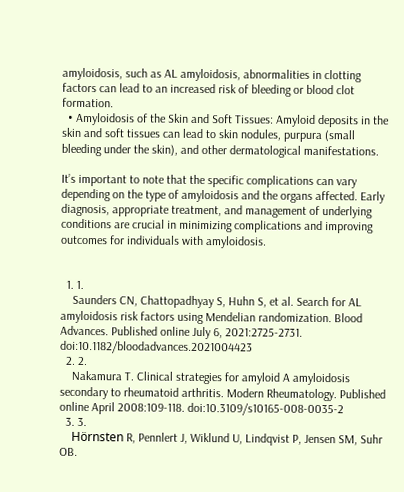amyloidosis, such as AL amyloidosis, abnormalities in clotting factors can lead to an increased risk of bleeding or blood clot formation.
  • Amyloidosis of the Skin and Soft Tissues: Amyloid deposits in the skin and soft tissues can lead to skin nodules, purpura (small bleeding under the skin), and other dermatological manifestations.

It’s important to note that the specific complications can vary depending on the type of amyloidosis and the organs affected. Early diagnosis, appropriate treatment, and management of underlying conditions are crucial in minimizing complications and improving outcomes for individuals with amyloidosis.


  1. 1.
    Saunders CN, Chattopadhyay S, Huhn S, et al. Search for AL amyloidosis risk factors using Mendelian randomization. Blood Advances. Published online July 6, 2021:2725-2731. doi:10.1182/bloodadvances.2021004423
  2. 2.
    Nakamura T. Clinical strategies for amyloid A amyloidosis secondary to rheumatoid arthritis. Modern Rheumatology. Published online April 2008:109-118. doi:10.3109/s10165-008-0035-2
  3. 3.
    Hörnsten R, Pennlert J, Wiklund U, Lindqvist P, Jensen SM, Suhr OB.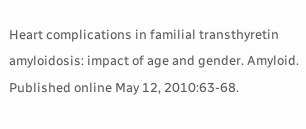Heart complications in familial transthyretin amyloidosis: impact of age and gender. Amyloid. Published online May 12, 2010:63-68.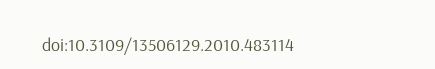doi:10.3109/13506129.2010.483114